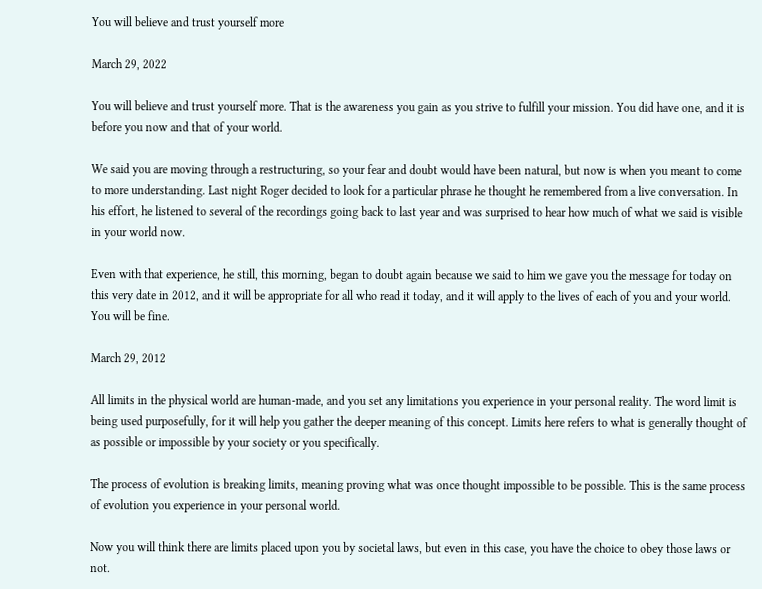You will believe and trust yourself more

March 29, 2022

You will believe and trust yourself more. That is the awareness you gain as you strive to fulfill your mission. You did have one, and it is before you now and that of your world.

We said you are moving through a restructuring, so your fear and doubt would have been natural, but now is when you meant to come to more understanding. Last night Roger decided to look for a particular phrase he thought he remembered from a live conversation. In his effort, he listened to several of the recordings going back to last year and was surprised to hear how much of what we said is visible in your world now.

Even with that experience, he still, this morning, began to doubt again because we said to him we gave you the message for today on this very date in 2012, and it will be appropriate for all who read it today, and it will apply to the lives of each of you and your world. You will be fine.

March 29, 2012

All limits in the physical world are human-made, and you set any limitations you experience in your personal reality. The word limit is being used purposefully, for it will help you gather the deeper meaning of this concept. Limits here refers to what is generally thought of as possible or impossible by your society or you specifically.

The process of evolution is breaking limits, meaning proving what was once thought impossible to be possible. This is the same process of evolution you experience in your personal world.

Now you will think there are limits placed upon you by societal laws, but even in this case, you have the choice to obey those laws or not.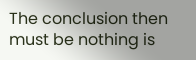The conclusion then must be nothing is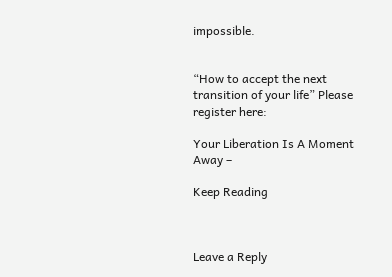impossible.


“How to accept the next transition of your life” Please register here:

Your Liberation Is A Moment Away –

Keep Reading



Leave a Reply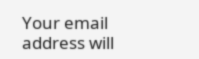Your email address will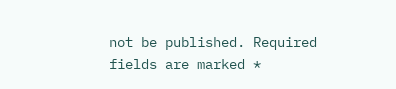not be published. Required fields are marked *